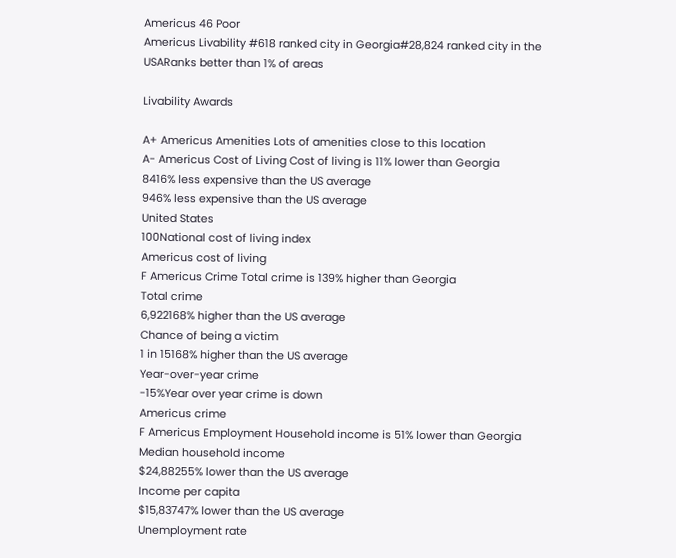Americus 46 Poor
Americus Livability #618 ranked city in Georgia#28,824 ranked city in the USARanks better than 1% of areas

Livability Awards

A+ Americus Amenities Lots of amenities close to this location
A- Americus Cost of Living Cost of living is 11% lower than Georgia
8416% less expensive than the US average
946% less expensive than the US average
United States
100National cost of living index
Americus cost of living
F Americus Crime Total crime is 139% higher than Georgia
Total crime
6,922168% higher than the US average
Chance of being a victim
1 in 15168% higher than the US average
Year-over-year crime
-15%Year over year crime is down
Americus crime
F Americus Employment Household income is 51% lower than Georgia
Median household income
$24,88255% lower than the US average
Income per capita
$15,83747% lower than the US average
Unemployment rate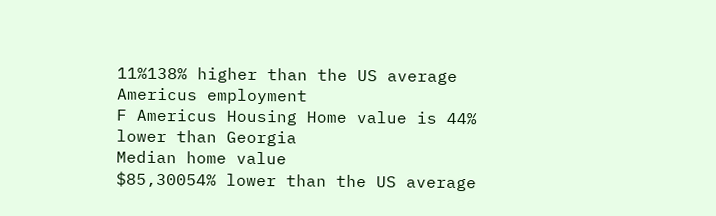11%138% higher than the US average
Americus employment
F Americus Housing Home value is 44% lower than Georgia
Median home value
$85,30054% lower than the US average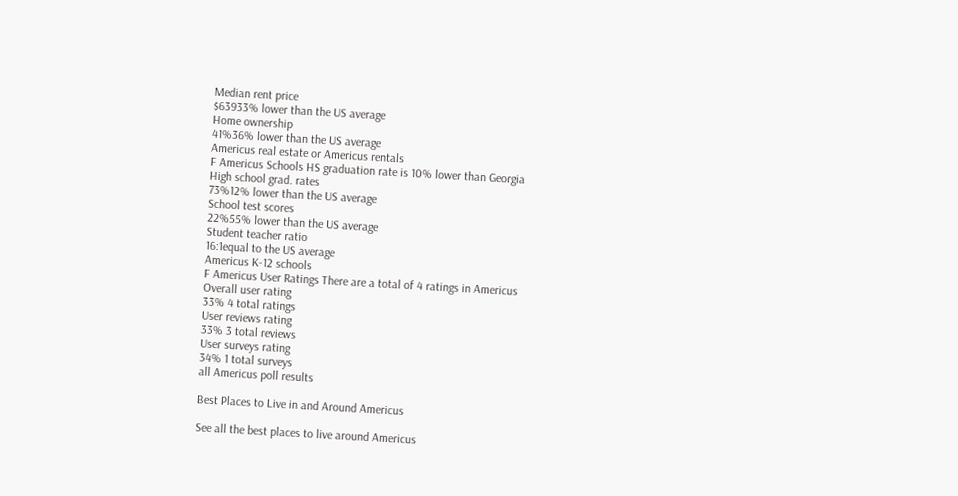Median rent price
$63933% lower than the US average
Home ownership
41%36% lower than the US average
Americus real estate or Americus rentals
F Americus Schools HS graduation rate is 10% lower than Georgia
High school grad. rates
73%12% lower than the US average
School test scores
22%55% lower than the US average
Student teacher ratio
16:1equal to the US average
Americus K-12 schools
F Americus User Ratings There are a total of 4 ratings in Americus
Overall user rating
33% 4 total ratings
User reviews rating
33% 3 total reviews
User surveys rating
34% 1 total surveys
all Americus poll results

Best Places to Live in and Around Americus

See all the best places to live around Americus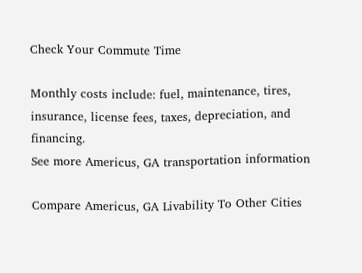Check Your Commute Time

Monthly costs include: fuel, maintenance, tires, insurance, license fees, taxes, depreciation, and financing.
See more Americus, GA transportation information

Compare Americus, GA Livability To Other Cities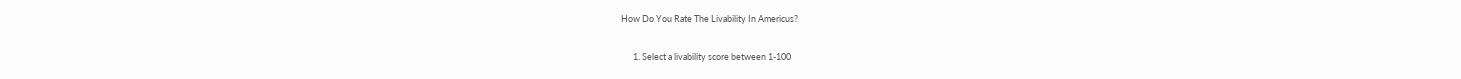How Do You Rate The Livability In Americus?

      1. Select a livability score between 1-100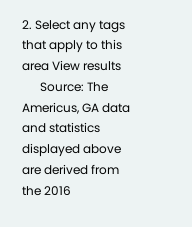2. Select any tags that apply to this area View results
      Source: The Americus, GA data and statistics displayed above are derived from the 2016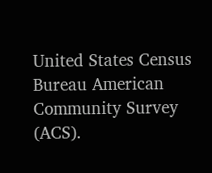United States Census Bureau American Community Survey (ACS).